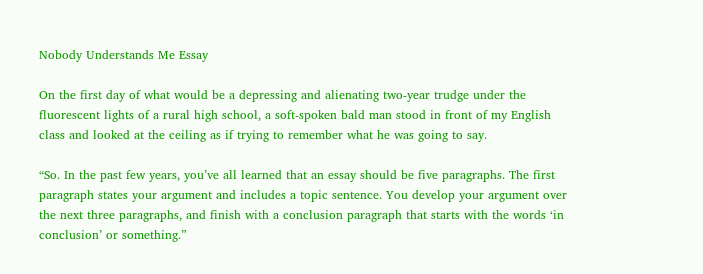Nobody Understands Me Essay

On the first day of what would be a depressing and alienating two-year trudge under the fluorescent lights of a rural high school, a soft-spoken bald man stood in front of my English class and looked at the ceiling as if trying to remember what he was going to say.

“So. In the past few years, you’ve all learned that an essay should be five paragraphs. The first paragraph states your argument and includes a topic sentence. You develop your argument over the next three paragraphs, and finish with a conclusion paragraph that starts with the words ‘in conclusion’ or something.”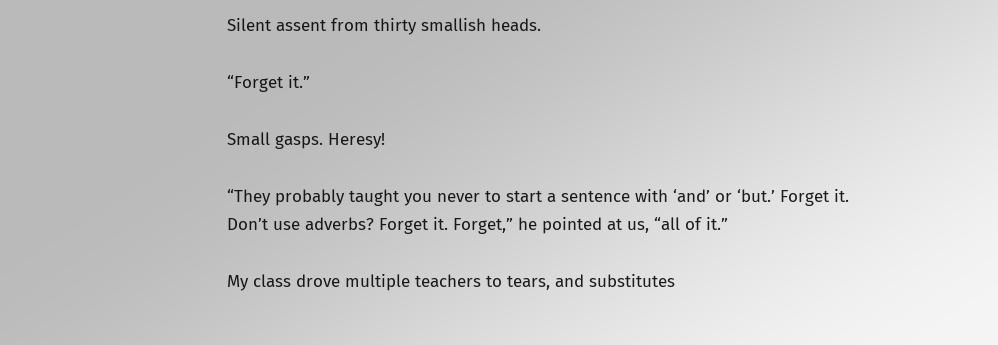Silent assent from thirty smallish heads.

“Forget it.”

Small gasps. Heresy!

“They probably taught you never to start a sentence with ‘and’ or ‘but.’ Forget it. Don’t use adverbs? Forget it. Forget,” he pointed at us, “all of it.”

My class drove multiple teachers to tears, and substitutes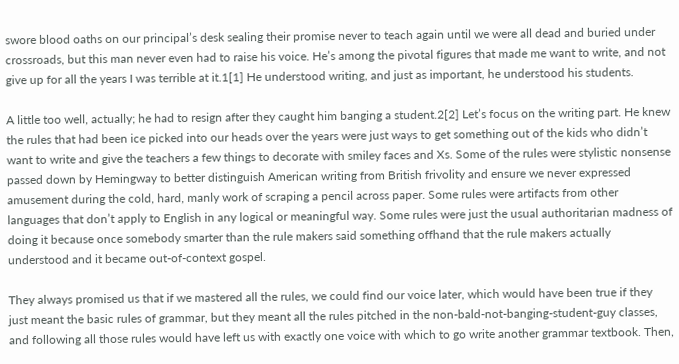swore blood oaths on our principal’s desk sealing their promise never to teach again until we were all dead and buried under crossroads, but this man never even had to raise his voice. He’s among the pivotal figures that made me want to write, and not give up for all the years I was terrible at it.1[1] He understood writing, and just as important, he understood his students.

A little too well, actually; he had to resign after they caught him banging a student.2[2] Let’s focus on the writing part. He knew the rules that had been ice picked into our heads over the years were just ways to get something out of the kids who didn’t want to write and give the teachers a few things to decorate with smiley faces and Xs. Some of the rules were stylistic nonsense passed down by Hemingway to better distinguish American writing from British frivolity and ensure we never expressed amusement during the cold, hard, manly work of scraping a pencil across paper. Some rules were artifacts from other languages that don’t apply to English in any logical or meaningful way. Some rules were just the usual authoritarian madness of doing it because once somebody smarter than the rule makers said something offhand that the rule makers actually understood and it became out-of-context gospel.

They always promised us that if we mastered all the rules, we could find our voice later, which would have been true if they just meant the basic rules of grammar, but they meant all the rules pitched in the non-bald-not-banging-student-guy classes, and following all those rules would have left us with exactly one voice with which to go write another grammar textbook. Then,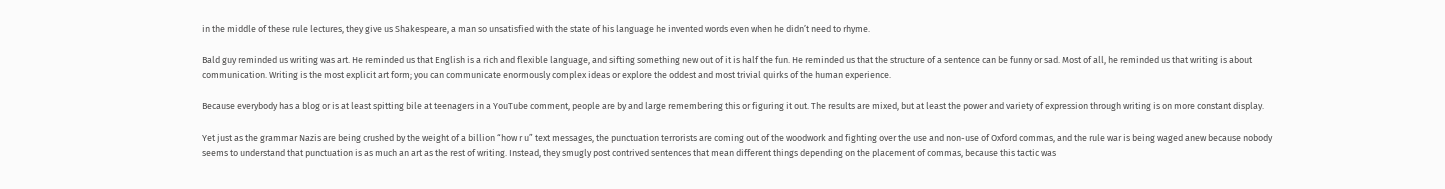in the middle of these rule lectures, they give us Shakespeare, a man so unsatisfied with the state of his language he invented words even when he didn’t need to rhyme.

Bald guy reminded us writing was art. He reminded us that English is a rich and flexible language, and sifting something new out of it is half the fun. He reminded us that the structure of a sentence can be funny or sad. Most of all, he reminded us that writing is about communication. Writing is the most explicit art form; you can communicate enormously complex ideas or explore the oddest and most trivial quirks of the human experience.

Because everybody has a blog or is at least spitting bile at teenagers in a YouTube comment, people are by and large remembering this or figuring it out. The results are mixed, but at least the power and variety of expression through writing is on more constant display.

Yet just as the grammar Nazis are being crushed by the weight of a billion “how r u” text messages, the punctuation terrorists are coming out of the woodwork and fighting over the use and non-use of Oxford commas, and the rule war is being waged anew because nobody seems to understand that punctuation is as much an art as the rest of writing. Instead, they smugly post contrived sentences that mean different things depending on the placement of commas, because this tactic was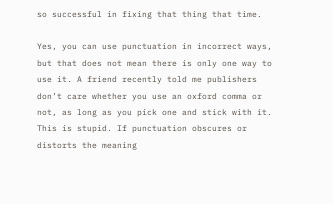so successful in fixing that thing that time.

Yes, you can use punctuation in incorrect ways, but that does not mean there is only one way to use it. A friend recently told me publishers don’t care whether you use an oxford comma or not, as long as you pick one and stick with it. This is stupid. If punctuation obscures or distorts the meaning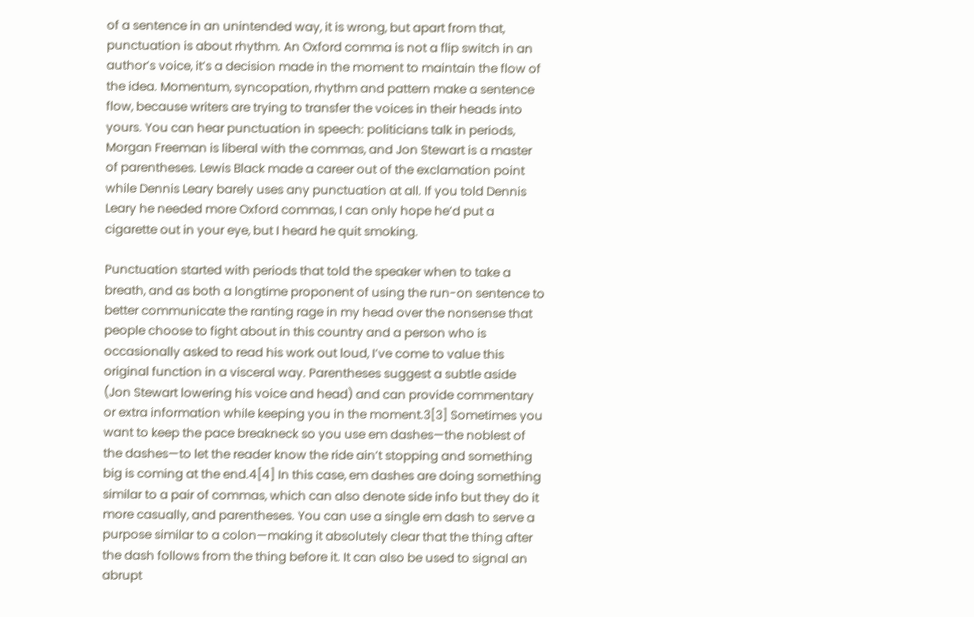of a sentence in an unintended way, it is wrong, but apart from that, punctuation is about rhythm. An Oxford comma is not a flip switch in an author’s voice, it’s a decision made in the moment to maintain the flow of the idea. Momentum, syncopation, rhythm and pattern make a sentence flow, because writers are trying to transfer the voices in their heads into yours. You can hear punctuation in speech: politicians talk in periods, Morgan Freeman is liberal with the commas, and Jon Stewart is a master of parentheses. Lewis Black made a career out of the exclamation point while Dennis Leary barely uses any punctuation at all. If you told Dennis Leary he needed more Oxford commas, I can only hope he’d put a cigarette out in your eye, but I heard he quit smoking.

Punctuation started with periods that told the speaker when to take a breath, and as both a longtime proponent of using the run-on sentence to better communicate the ranting rage in my head over the nonsense that people choose to fight about in this country and a person who is occasionally asked to read his work out loud, I’ve come to value this original function in a visceral way. Parentheses suggest a subtle aside (Jon Stewart lowering his voice and head) and can provide commentary or extra information while keeping you in the moment.3[3] Sometimes you want to keep the pace breakneck so you use em dashes—the noblest of the dashes—to let the reader know the ride ain’t stopping and something big is coming at the end.4[4] In this case, em dashes are doing something similar to a pair of commas, which can also denote side info but they do it more casually, and parentheses. You can use a single em dash to serve a purpose similar to a colon—making it absolutely clear that the thing after the dash follows from the thing before it. It can also be used to signal an abrupt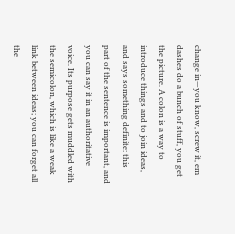change in—you know, screw it, em dashes do a bunch of stuff, you get the picture. A colon is a way to introduce things and to join ideas, and says something definite: this part of the sentence is important, and you can say it in an authoritative voice. Its purpose gets muddled with the semicolon, which is like a weak link between ideas; you can forget all the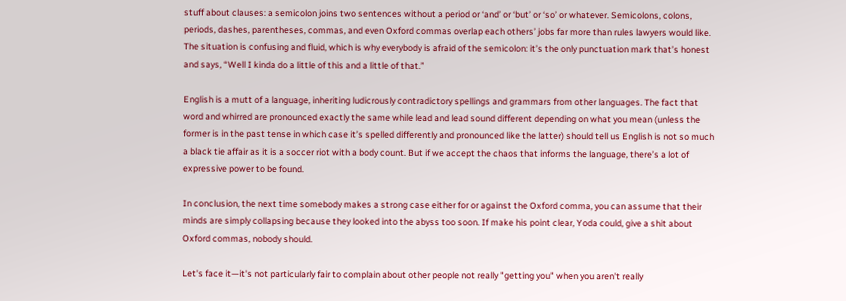stuff about clauses: a semicolon joins two sentences without a period or ‘and’ or ‘but’ or ‘so’ or whatever. Semicolons, colons, periods, dashes, parentheses, commas, and even Oxford commas overlap each others’ jobs far more than rules lawyers would like. The situation is confusing and fluid, which is why everybody is afraid of the semicolon: it’s the only punctuation mark that’s honest and says, “Well I kinda do a little of this and a little of that.”

English is a mutt of a language, inheriting ludicrously contradictory spellings and grammars from other languages. The fact that word and whirred are pronounced exactly the same while lead and lead sound different depending on what you mean (unless the former is in the past tense in which case it’s spelled differently and pronounced like the latter) should tell us English is not so much a black tie affair as it is a soccer riot with a body count. But if we accept the chaos that informs the language, there’s a lot of expressive power to be found.

In conclusion, the next time somebody makes a strong case either for or against the Oxford comma, you can assume that their minds are simply collapsing because they looked into the abyss too soon. If make his point clear, Yoda could, give a shit about Oxford commas, nobody should.

Let's face it—it's not particularly fair to complain about other people not really "getting you" when you aren't really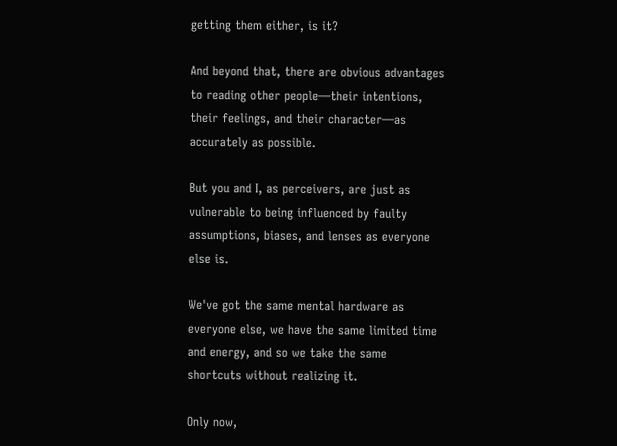getting them either, is it?

And beyond that, there are obvious advantages to reading other people—their intentions, their feelings, and their character—as accurately as possible.

But you and I, as perceivers, are just as vulnerable to being influenced by faulty assumptions, biases, and lenses as everyone else is.

We've got the same mental hardware as everyone else, we have the same limited time and energy, and so we take the same shortcuts without realizing it.

Only now,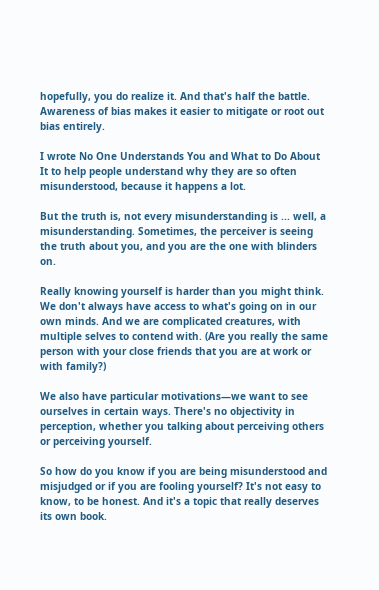hopefully, you do realize it. And that's half the battle. Awareness of bias makes it easier to mitigate or root out bias entirely.

I wrote No One Understands You and What to Do About It to help people understand why they are so often misunderstood, because it happens a lot.

But the truth is, not every misunderstanding is ... well, a misunderstanding. Sometimes, the perceiver is seeing the truth about you, and you are the one with blinders on.

Really knowing yourself is harder than you might think. We don't always have access to what's going on in our own minds. And we are complicated creatures, with multiple selves to contend with. (Are you really the same person with your close friends that you are at work or with family?)

We also have particular motivations—we want to see ourselves in certain ways. There's no objectivity in perception, whether you talking about perceiving others or perceiving yourself.

So how do you know if you are being misunderstood and misjudged or if you are fooling yourself? It's not easy to know, to be honest. And it's a topic that really deserves its own book.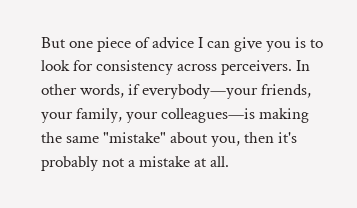But one piece of advice I can give you is to look for consistency across perceivers. In other words, if everybody—your friends, your family, your colleagues—is making the same "mistake" about you, then it's probably not a mistake at all.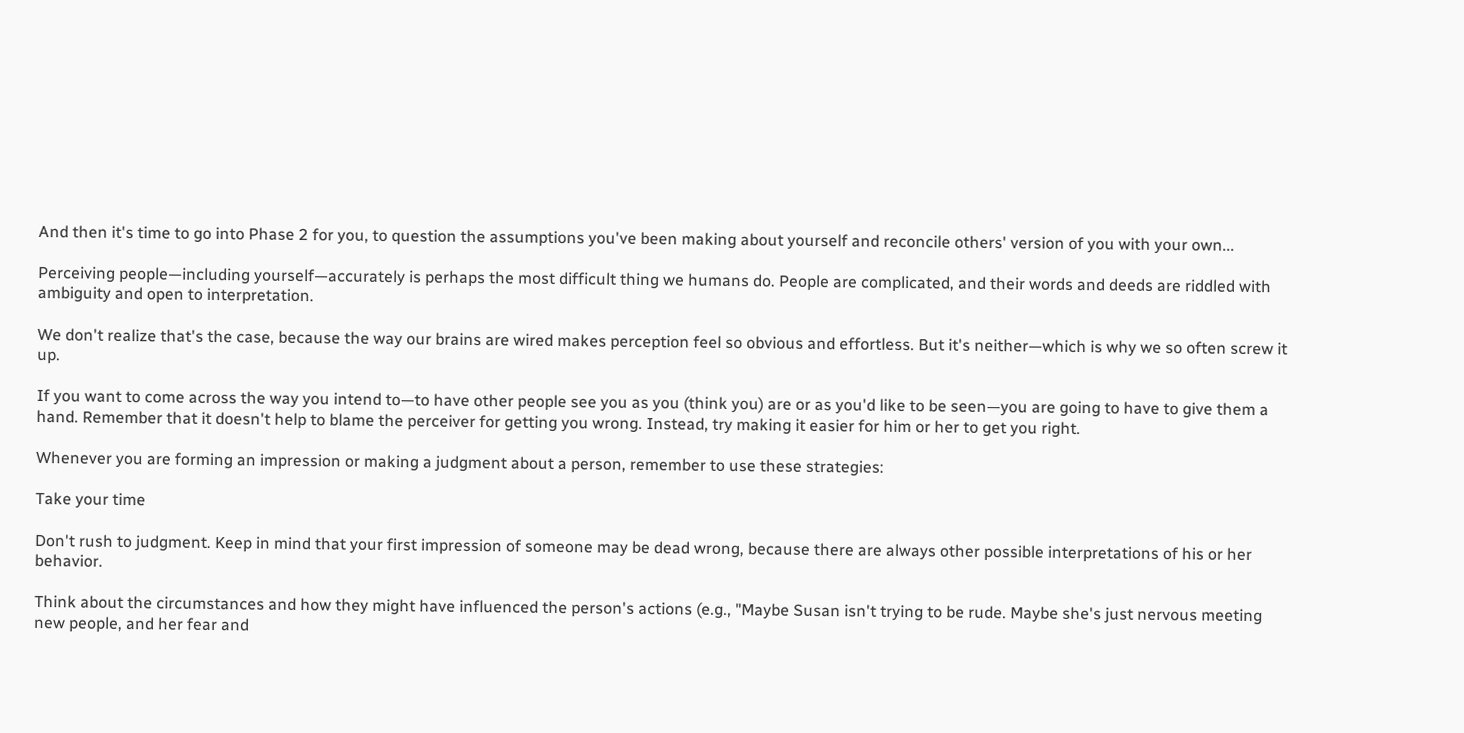And then it's time to go into Phase 2 for you, to question the assumptions you've been making about yourself and reconcile others' version of you with your own...

Perceiving people—including yourself—accurately is perhaps the most difficult thing we humans do. People are complicated, and their words and deeds are riddled with ambiguity and open to interpretation.

We don't realize that's the case, because the way our brains are wired makes perception feel so obvious and effortless. But it's neither—which is why we so often screw it up.

If you want to come across the way you intend to—to have other people see you as you (think you) are or as you'd like to be seen—you are going to have to give them a hand. Remember that it doesn't help to blame the perceiver for getting you wrong. Instead, try making it easier for him or her to get you right.

Whenever you are forming an impression or making a judgment about a person, remember to use these strategies:

Take your time

Don't rush to judgment. Keep in mind that your first impression of someone may be dead wrong, because there are always other possible interpretations of his or her behavior.

Think about the circumstances and how they might have influenced the person's actions (e.g., "Maybe Susan isn't trying to be rude. Maybe she's just nervous meeting new people, and her fear and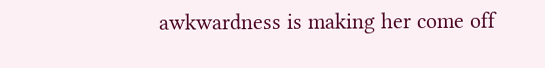awkwardness is making her come off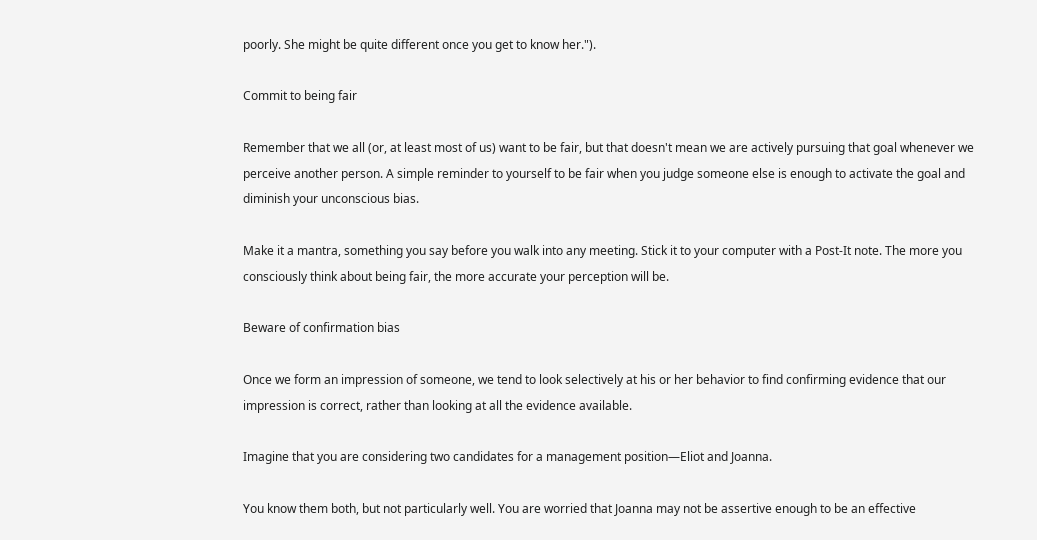poorly. She might be quite different once you get to know her.").

Commit to being fair

Remember that we all (or, at least most of us) want to be fair, but that doesn't mean we are actively pursuing that goal whenever we perceive another person. A simple reminder to yourself to be fair when you judge someone else is enough to activate the goal and diminish your unconscious bias.

Make it a mantra, something you say before you walk into any meeting. Stick it to your computer with a Post-It note. The more you consciously think about being fair, the more accurate your perception will be.

Beware of confirmation bias

Once we form an impression of someone, we tend to look selectively at his or her behavior to find confirming evidence that our impression is correct, rather than looking at all the evidence available.

Imagine that you are considering two candidates for a management position—Eliot and Joanna.

You know them both, but not particularly well. You are worried that Joanna may not be assertive enough to be an effective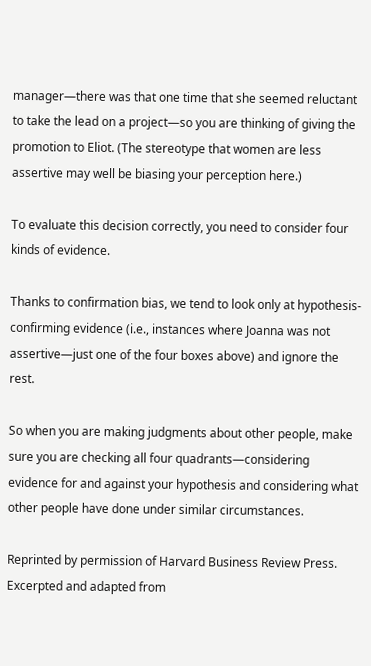manager—there was that one time that she seemed reluctant to take the lead on a project—so you are thinking of giving the promotion to Eliot. (The stereotype that women are less assertive may well be biasing your perception here.)

To evaluate this decision correctly, you need to consider four kinds of evidence.

Thanks to confirmation bias, we tend to look only at hypothesis-confirming evidence (i.e., instances where Joanna was not assertive—just one of the four boxes above) and ignore the rest.

So when you are making judgments about other people, make sure you are checking all four quadrants—considering evidence for and against your hypothesis and considering what other people have done under similar circumstances.

Reprinted by permission of Harvard Business Review Press. Excerpted and adapted from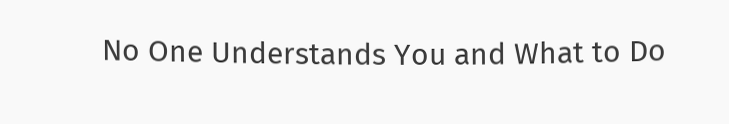No One Understands You and What to Do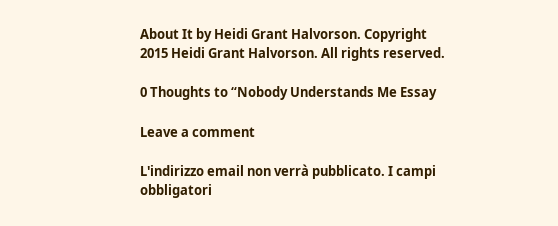About It by Heidi Grant Halvorson. Copyright 2015 Heidi Grant Halvorson. All rights reserved.

0 Thoughts to “Nobody Understands Me Essay

Leave a comment

L'indirizzo email non verrà pubblicato. I campi obbligatori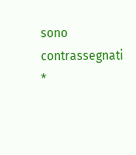sono contrassegnati *